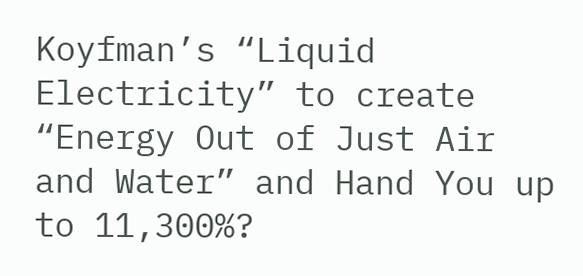Koyfman’s “Liquid Electricity” to create “Energy Out of Just Air and Water” and Hand You up to 11,300%?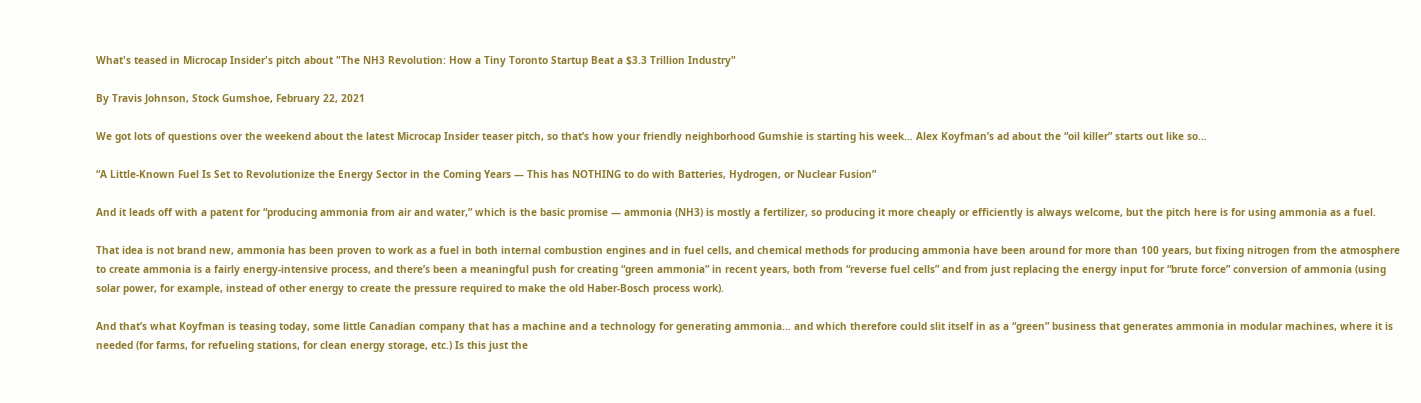What's teased in Microcap Insider's pitch about "The NH3 Revolution: How a Tiny Toronto Startup Beat a $3.3 Trillion Industry"

By Travis Johnson, Stock Gumshoe, February 22, 2021

We got lots of questions over the weekend about the latest Microcap Insider teaser pitch, so that’s how your friendly neighborhood Gumshie is starting his week… Alex Koyfman’s ad about the “oil killer” starts out like so…

“A Little-Known Fuel Is Set to Revolutionize the Energy Sector in the Coming Years — This has NOTHING to do with Batteries, Hydrogen, or Nuclear Fusion”

And it leads off with a patent for “producing ammonia from air and water,” which is the basic promise — ammonia (NH3) is mostly a fertilizer, so producing it more cheaply or efficiently is always welcome, but the pitch here is for using ammonia as a fuel.

That idea is not brand new, ammonia has been proven to work as a fuel in both internal combustion engines and in fuel cells, and chemical methods for producing ammonia have been around for more than 100 years, but fixing nitrogen from the atmosphere to create ammonia is a fairly energy-intensive process, and there’s been a meaningful push for creating “green ammonia” in recent years, both from “reverse fuel cells” and from just replacing the energy input for “brute force” conversion of ammonia (using solar power, for example, instead of other energy to create the pressure required to make the old Haber-Bosch process work).

And that’s what Koyfman is teasing today, some little Canadian company that has a machine and a technology for generating ammonia… and which therefore could slit itself in as a “green” business that generates ammonia in modular machines, where it is needed (for farms, for refueling stations, for clean energy storage, etc.) Is this just the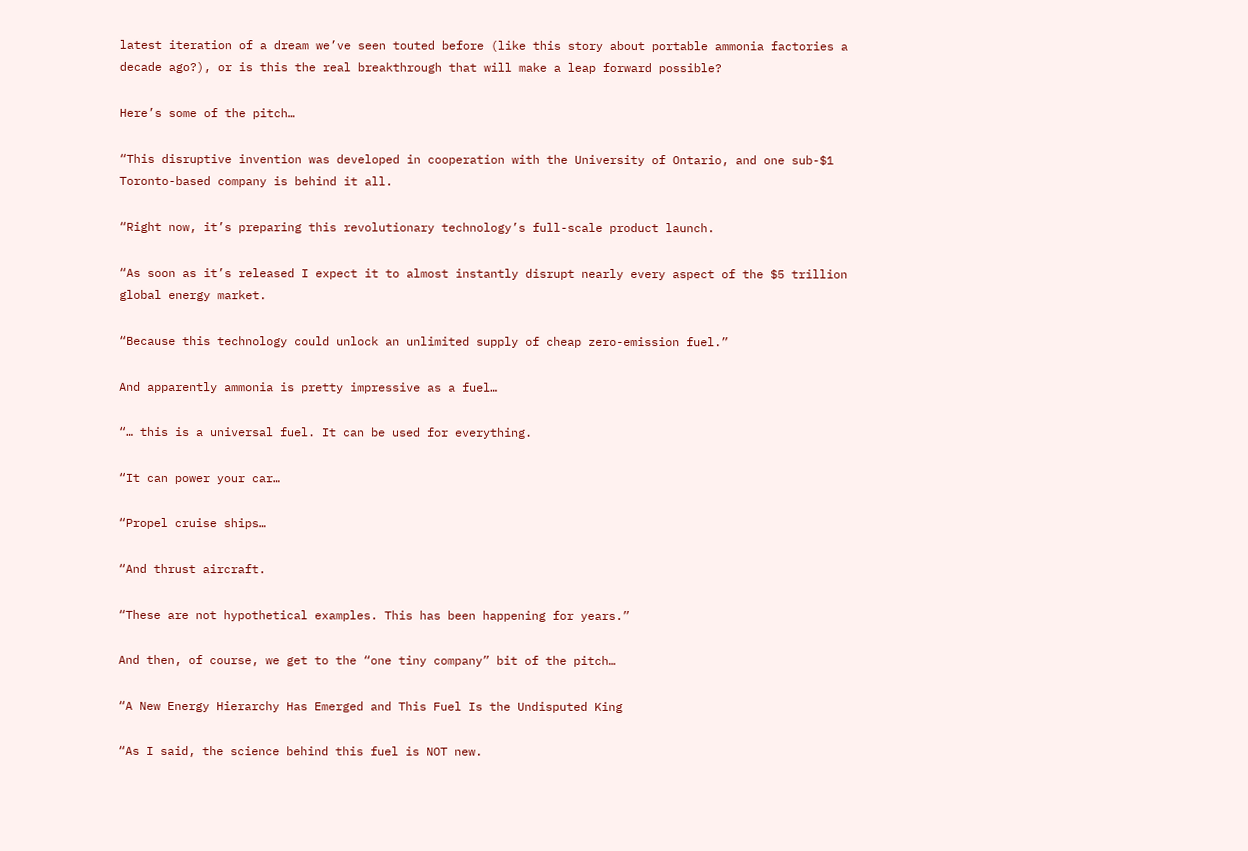latest iteration of a dream we’ve seen touted before (like this story about portable ammonia factories a decade ago?), or is this the real breakthrough that will make a leap forward possible?

Here’s some of the pitch…

“This disruptive invention was developed in cooperation with the University of Ontario, and one sub-$1 Toronto-based company is behind it all.

“Right now, it’s preparing this revolutionary technology’s full-scale product launch.

“As soon as it’s released I expect it to almost instantly disrupt nearly every aspect of the $5 trillion global energy market.

“Because this technology could unlock an unlimited supply of cheap zero-emission fuel.”

And apparently ammonia is pretty impressive as a fuel…

“… this is a universal fuel. It can be used for everything.

“It can power your car…

“Propel cruise ships…

“And thrust aircraft.

“These are not hypothetical examples. This has been happening for years.”

And then, of course, we get to the “one tiny company” bit of the pitch…

“A New Energy Hierarchy Has Emerged and This Fuel Is the Undisputed King

“As I said, the science behind this fuel is NOT new.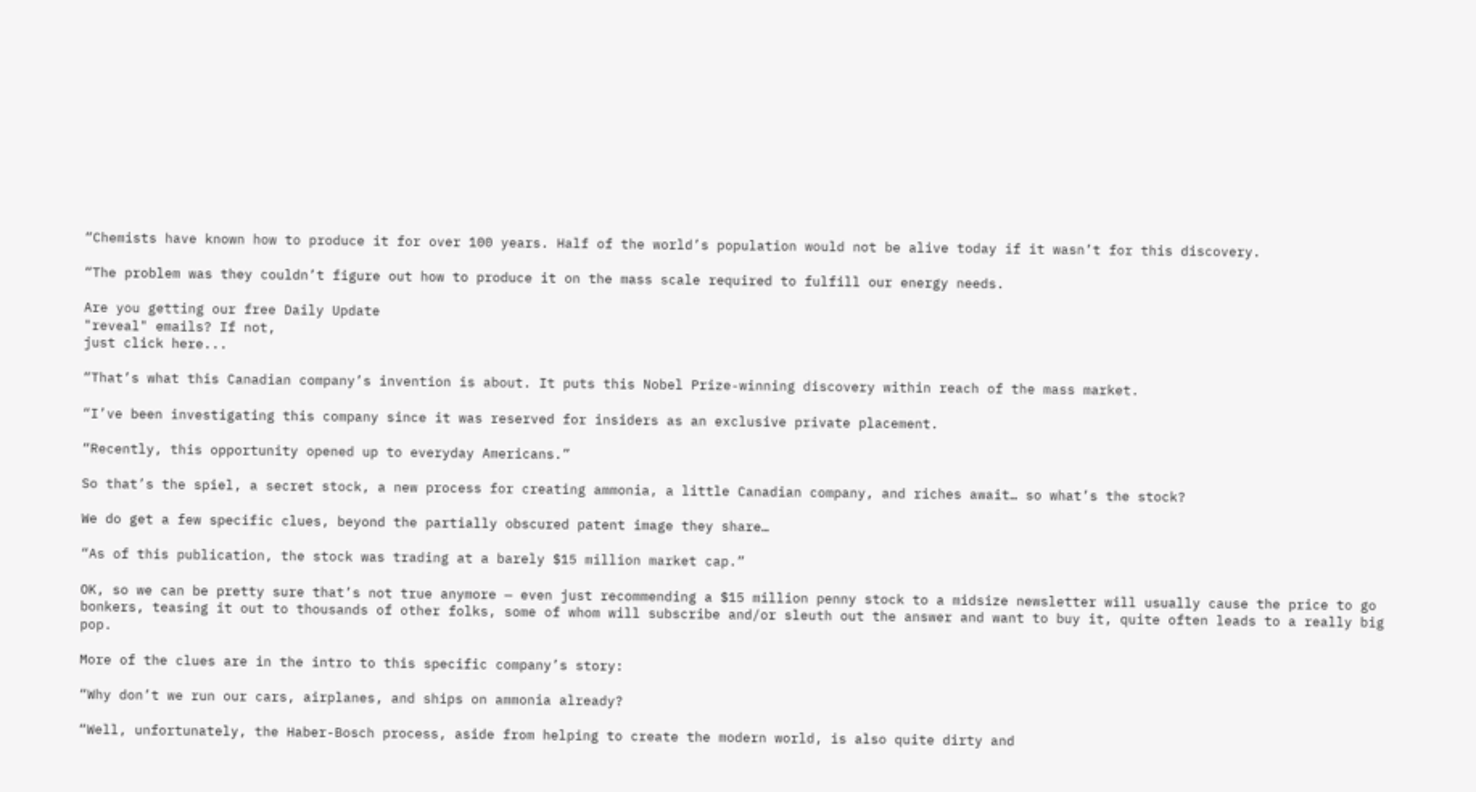“Chemists have known how to produce it for over 100 years. Half of the world’s population would not be alive today if it wasn’t for this discovery.

“The problem was they couldn’t figure out how to produce it on the mass scale required to fulfill our energy needs.

Are you getting our free Daily Update
"reveal" emails? If not,
just click here...

“That’s what this Canadian company’s invention is about. It puts this Nobel Prize-winning discovery within reach of the mass market.

“I’ve been investigating this company since it was reserved for insiders as an exclusive private placement.

“Recently, this opportunity opened up to everyday Americans.”

So that’s the spiel, a secret stock, a new process for creating ammonia, a little Canadian company, and riches await… so what’s the stock?

We do get a few specific clues, beyond the partially obscured patent image they share…

“As of this publication, the stock was trading at a barely $15 million market cap.”

OK, so we can be pretty sure that’s not true anymore — even just recommending a $15 million penny stock to a midsize newsletter will usually cause the price to go bonkers, teasing it out to thousands of other folks, some of whom will subscribe and/or sleuth out the answer and want to buy it, quite often leads to a really big pop.

More of the clues are in the intro to this specific company’s story:

“Why don’t we run our cars, airplanes, and ships on ammonia already?

“Well, unfortunately, the Haber-Bosch process, aside from helping to create the modern world, is also quite dirty and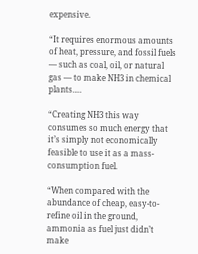expensive.

“It requires enormous amounts of heat, pressure, and fossil fuels — such as coal, oil, or natural gas — to make NH3 in chemical plants….

“Creating NH3 this way consumes so much energy that it’s simply not economically feasible to use it as a mass-consumption fuel.

“When compared with the abundance of cheap, easy-to-refine oil in the ground, ammonia as fuel just didn’t make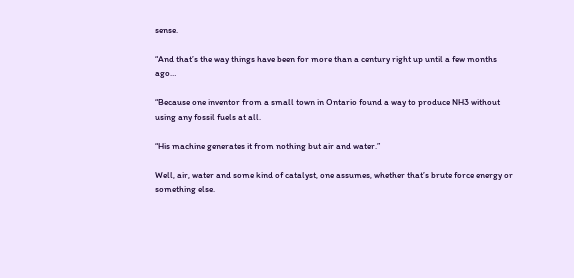sense.

“And that’s the way things have been for more than a century right up until a few months ago…

“Because one inventor from a small town in Ontario found a way to produce NH3 without using any fossil fuels at all.

“His machine generates it from nothing but air and water.”

Well, air, water and some kind of catalyst, one assumes, whether that’s brute force energy or something else.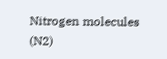Nitrogen molecules (N2)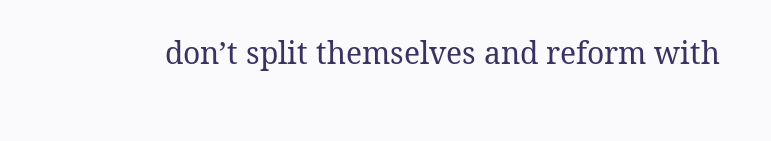don’t split themselves and reform with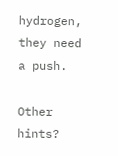hydrogen, they need a push.

Other hints?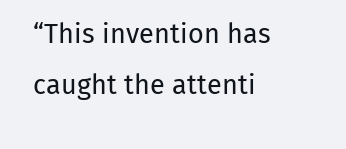“This invention has caught the attenti